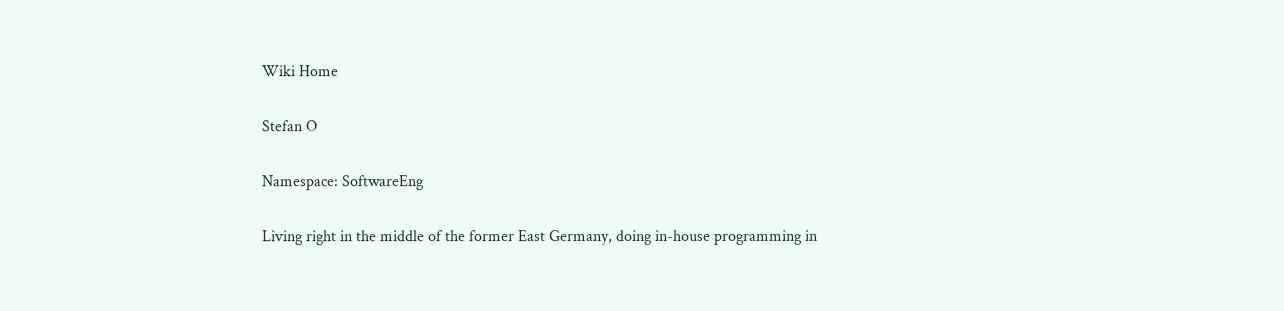Wiki Home

Stefan O

Namespace: SoftwareEng

Living right in the middle of the former East Germany, doing in-house programming in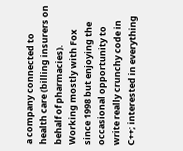a company connected to health care (billing insurers on behalf of pharmacies). Working mostly with Fox since 1998 but enjoying the occasional opportunity to write really crunchy code in C++; interested in everything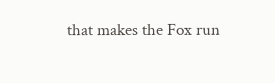that makes the Fox run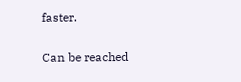faster.

Can be reached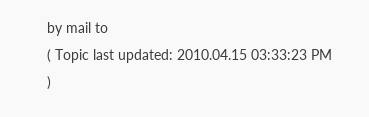by mail to
( Topic last updated: 2010.04.15 03:33:23 PM )